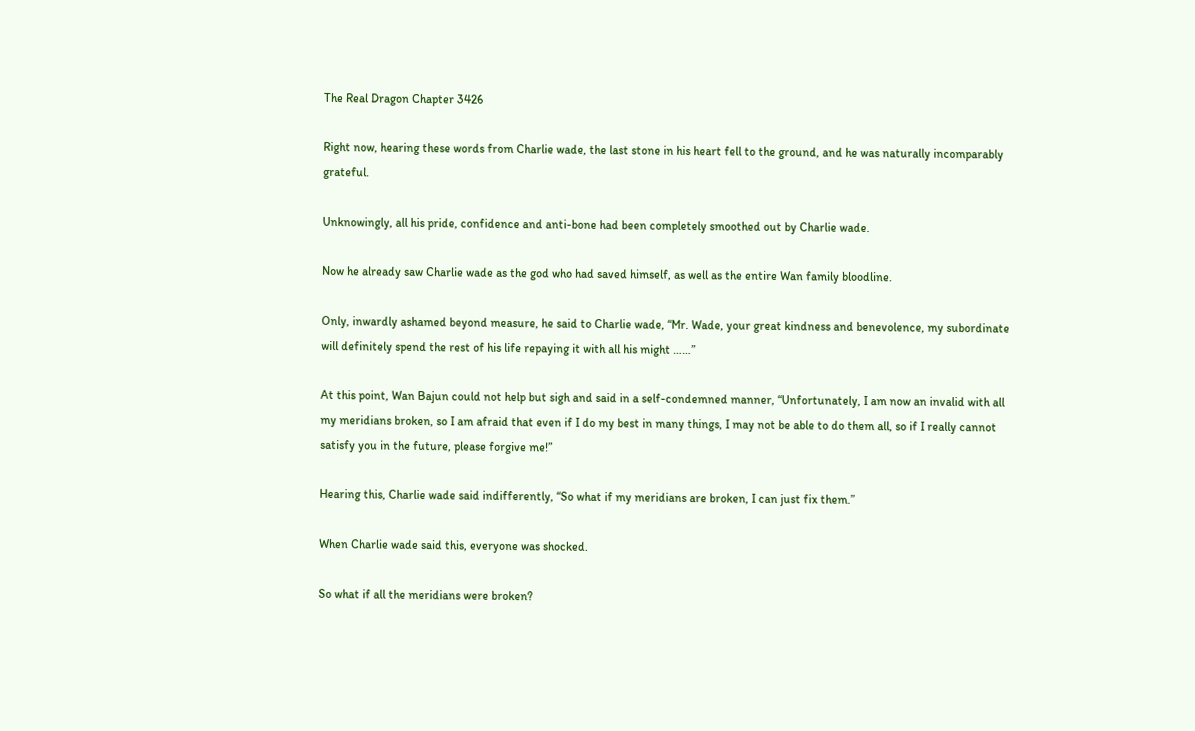The Real Dragon Chapter 3426

Right now, hearing these words from Charlie wade, the last stone in his heart fell to the ground, and he was naturally incomparably grateful.

Unknowingly, all his pride, confidence and anti-bone had been completely smoothed out by Charlie wade.

Now he already saw Charlie wade as the god who had saved himself, as well as the entire Wan family bloodline.

Only, inwardly ashamed beyond measure, he said to Charlie wade, “Mr. Wade, your great kindness and benevolence, my subordinate will definitely spend the rest of his life repaying it with all his might ……”

At this point, Wan Bajun could not help but sigh and said in a self-condemned manner, “Unfortunately, I am now an invalid with all my meridians broken, so I am afraid that even if I do my best in many things, I may not be able to do them all, so if I really cannot satisfy you in the future, please forgive me!”

Hearing this, Charlie wade said indifferently, “So what if my meridians are broken, I can just fix them.”

When Charlie wade said this, everyone was shocked.

So what if all the meridians were broken?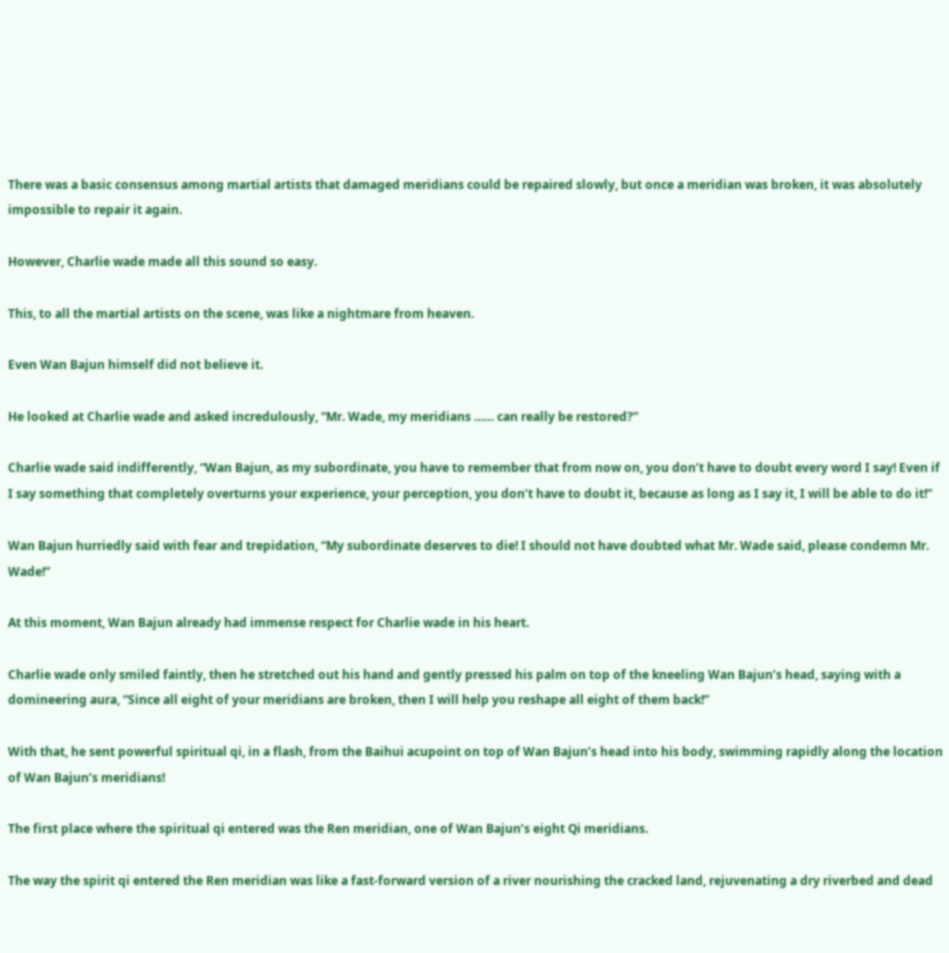There was a basic consensus among martial artists that damaged meridians could be repaired slowly, but once a meridian was broken, it was absolutely impossible to repair it again.

However, Charlie wade made all this sound so easy.

This, to all the martial artists on the scene, was like a nightmare from heaven.

Even Wan Bajun himself did not believe it.

He looked at Charlie wade and asked incredulously, “Mr. Wade, my meridians …… can really be restored?”

Charlie wade said indifferently, “Wan Bajun, as my subordinate, you have to remember that from now on, you don’t have to doubt every word I say! Even if I say something that completely overturns your experience, your perception, you don’t have to doubt it, because as long as I say it, I will be able to do it!”

Wan Bajun hurriedly said with fear and trepidation, “My subordinate deserves to die! I should not have doubted what Mr. Wade said, please condemn Mr. Wade!”

At this moment, Wan Bajun already had immense respect for Charlie wade in his heart.

Charlie wade only smiled faintly, then he stretched out his hand and gently pressed his palm on top of the kneeling Wan Bajun’s head, saying with a domineering aura, “Since all eight of your meridians are broken, then I will help you reshape all eight of them back!”

With that, he sent powerful spiritual qi, in a flash, from the Baihui acupoint on top of Wan Bajun’s head into his body, swimming rapidly along the location of Wan Bajun’s meridians!

The first place where the spiritual qi entered was the Ren meridian, one of Wan Bajun’s eight Qi meridians.

The way the spirit qi entered the Ren meridian was like a fast-forward version of a river nourishing the cracked land, rejuvenating a dry riverbed and dead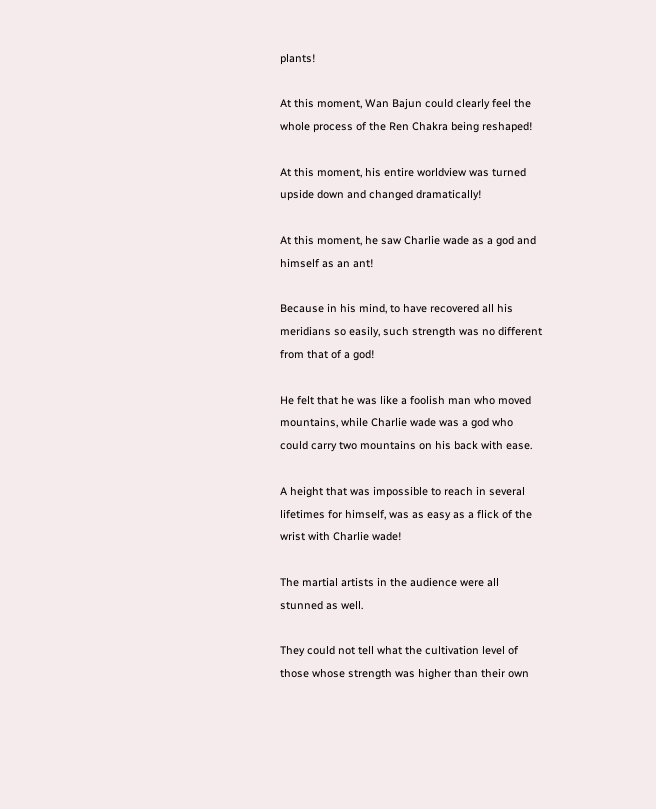plants!

At this moment, Wan Bajun could clearly feel the whole process of the Ren Chakra being reshaped!

At this moment, his entire worldview was turned upside down and changed dramatically!

At this moment, he saw Charlie wade as a god and himself as an ant!

Because in his mind, to have recovered all his meridians so easily, such strength was no different from that of a god!

He felt that he was like a foolish man who moved mountains, while Charlie wade was a god who could carry two mountains on his back with ease.

A height that was impossible to reach in several lifetimes for himself, was as easy as a flick of the wrist with Charlie wade!

The martial artists in the audience were all stunned as well.

They could not tell what the cultivation level of those whose strength was higher than their own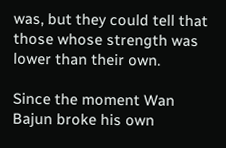was, but they could tell that those whose strength was lower than their own.

Since the moment Wan Bajun broke his own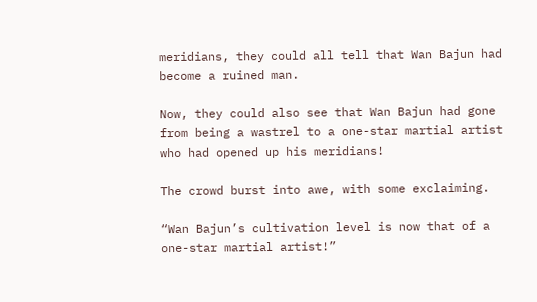meridians, they could all tell that Wan Bajun had become a ruined man.

Now, they could also see that Wan Bajun had gone from being a wastrel to a one-star martial artist who had opened up his meridians!

The crowd burst into awe, with some exclaiming.

“Wan Bajun’s cultivation level is now that of a one-star martial artist!”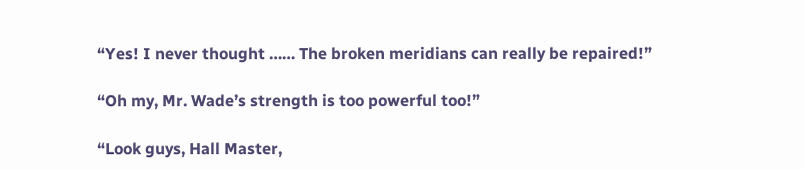“Yes! I never thought …… The broken meridians can really be repaired!”

“Oh my, Mr. Wade’s strength is too powerful too!”

“Look guys, Hall Master,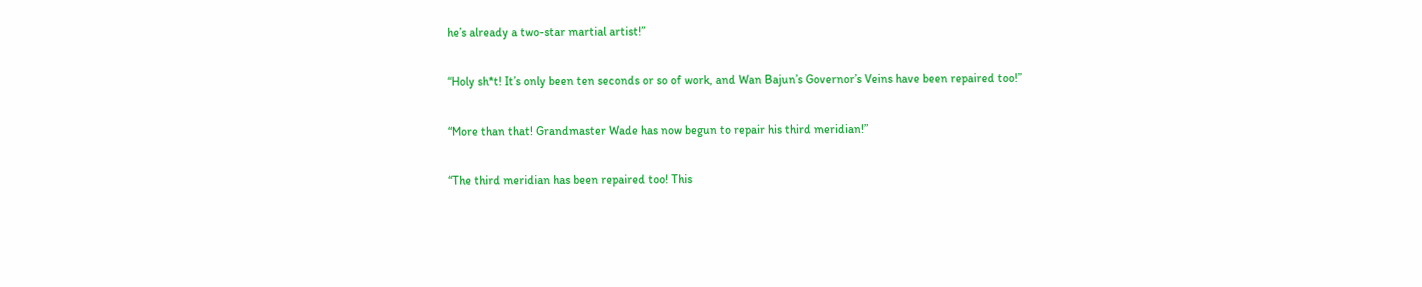he’s already a two-star martial artist!”

“Holy sh*t! It’s only been ten seconds or so of work, and Wan Bajun’s Governor’s Veins have been repaired too!”

“More than that! Grandmaster Wade has now begun to repair his third meridian!”

“The third meridian has been repaired too! This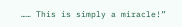…… This is simply a miracle!”